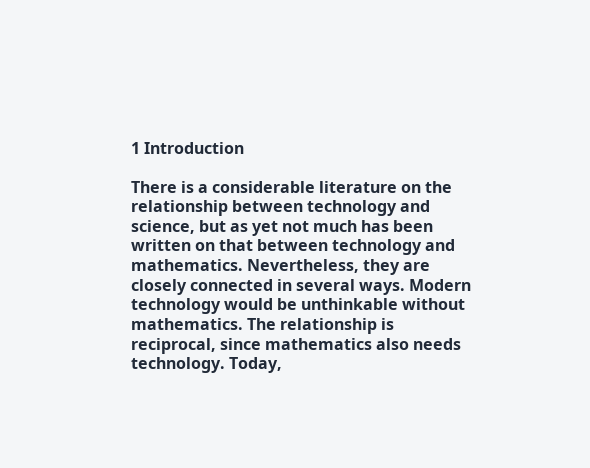1 Introduction

There is a considerable literature on the relationship between technology and science, but as yet not much has been written on that between technology and mathematics. Nevertheless, they are closely connected in several ways. Modern technology would be unthinkable without mathematics. The relationship is reciprocal, since mathematics also needs technology. Today,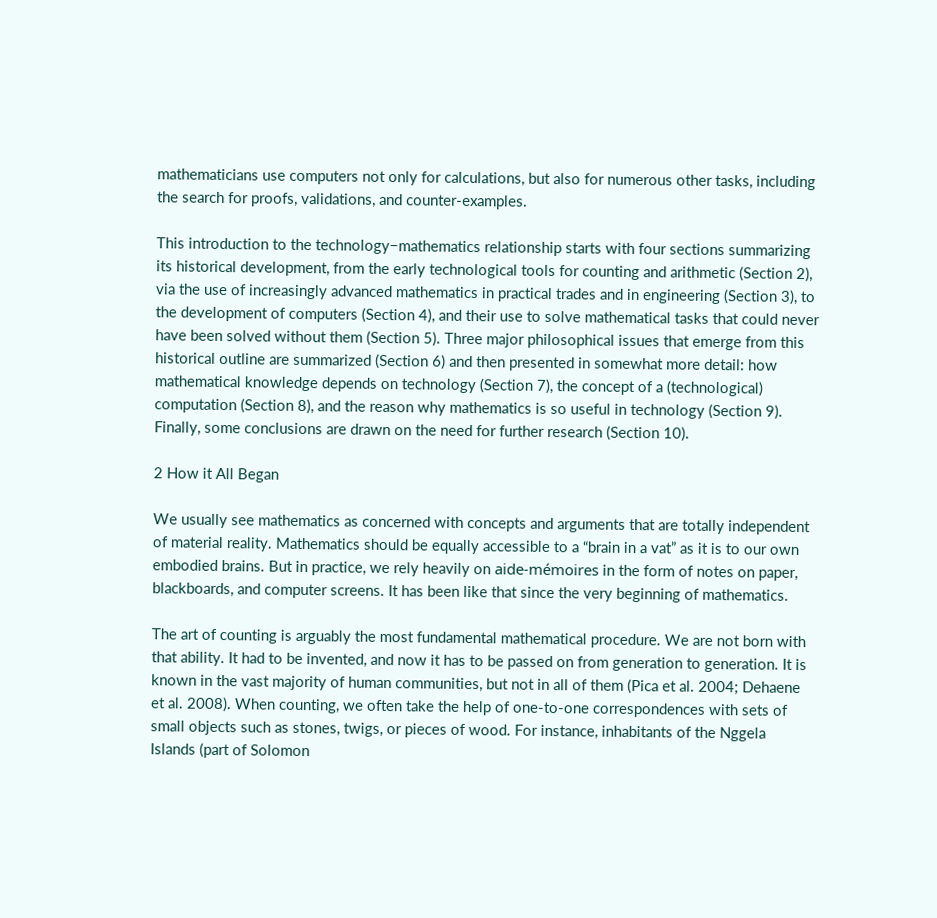mathematicians use computers not only for calculations, but also for numerous other tasks, including the search for proofs, validations, and counter-examples.

This introduction to the technology−mathematics relationship starts with four sections summarizing its historical development, from the early technological tools for counting and arithmetic (Section 2), via the use of increasingly advanced mathematics in practical trades and in engineering (Section 3), to the development of computers (Section 4), and their use to solve mathematical tasks that could never have been solved without them (Section 5). Three major philosophical issues that emerge from this historical outline are summarized (Section 6) and then presented in somewhat more detail: how mathematical knowledge depends on technology (Section 7), the concept of a (technological) computation (Section 8), and the reason why mathematics is so useful in technology (Section 9). Finally, some conclusions are drawn on the need for further research (Section 10).

2 How it All Began

We usually see mathematics as concerned with concepts and arguments that are totally independent of material reality. Mathematics should be equally accessible to a “brain in a vat” as it is to our own embodied brains. But in practice, we rely heavily on aide-mémoires in the form of notes on paper, blackboards, and computer screens. It has been like that since the very beginning of mathematics.

The art of counting is arguably the most fundamental mathematical procedure. We are not born with that ability. It had to be invented, and now it has to be passed on from generation to generation. It is known in the vast majority of human communities, but not in all of them (Pica et al. 2004; Dehaene et al. 2008). When counting, we often take the help of one-to-one correspondences with sets of small objects such as stones, twigs, or pieces of wood. For instance, inhabitants of the Nggela Islands (part of Solomon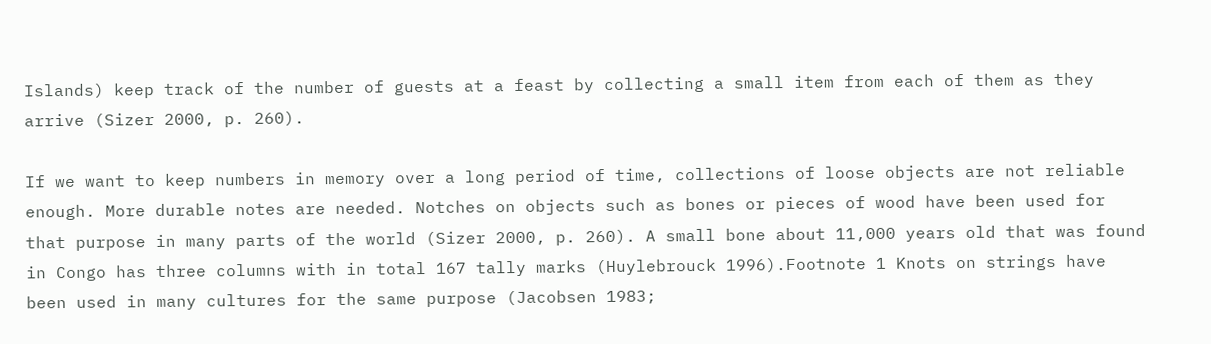Islands) keep track of the number of guests at a feast by collecting a small item from each of them as they arrive (Sizer 2000, p. 260).

If we want to keep numbers in memory over a long period of time, collections of loose objects are not reliable enough. More durable notes are needed. Notches on objects such as bones or pieces of wood have been used for that purpose in many parts of the world (Sizer 2000, p. 260). A small bone about 11,000 years old that was found in Congo has three columns with in total 167 tally marks (Huylebrouck 1996).Footnote 1 Knots on strings have been used in many cultures for the same purpose (Jacobsen 1983;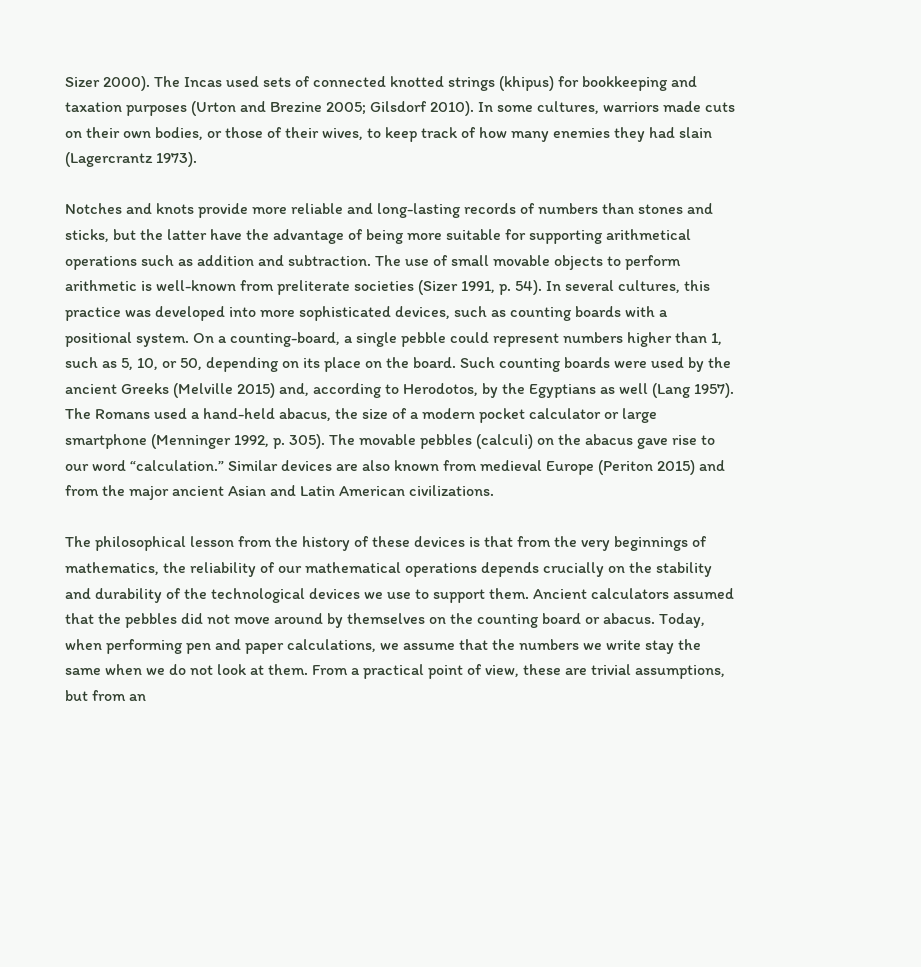Sizer 2000). The Incas used sets of connected knotted strings (khipus) for bookkeeping and taxation purposes (Urton and Brezine 2005; Gilsdorf 2010). In some cultures, warriors made cuts on their own bodies, or those of their wives, to keep track of how many enemies they had slain (Lagercrantz 1973).

Notches and knots provide more reliable and long-lasting records of numbers than stones and sticks, but the latter have the advantage of being more suitable for supporting arithmetical operations such as addition and subtraction. The use of small movable objects to perform arithmetic is well-known from preliterate societies (Sizer 1991, p. 54). In several cultures, this practice was developed into more sophisticated devices, such as counting boards with a positional system. On a counting-board, a single pebble could represent numbers higher than 1, such as 5, 10, or 50, depending on its place on the board. Such counting boards were used by the ancient Greeks (Melville 2015) and, according to Herodotos, by the Egyptians as well (Lang 1957). The Romans used a hand-held abacus, the size of a modern pocket calculator or large smartphone (Menninger 1992, p. 305). The movable pebbles (calculi) on the abacus gave rise to our word “calculation.” Similar devices are also known from medieval Europe (Periton 2015) and from the major ancient Asian and Latin American civilizations.

The philosophical lesson from the history of these devices is that from the very beginnings of mathematics, the reliability of our mathematical operations depends crucially on the stability and durability of the technological devices we use to support them. Ancient calculators assumed that the pebbles did not move around by themselves on the counting board or abacus. Today, when performing pen and paper calculations, we assume that the numbers we write stay the same when we do not look at them. From a practical point of view, these are trivial assumptions, but from an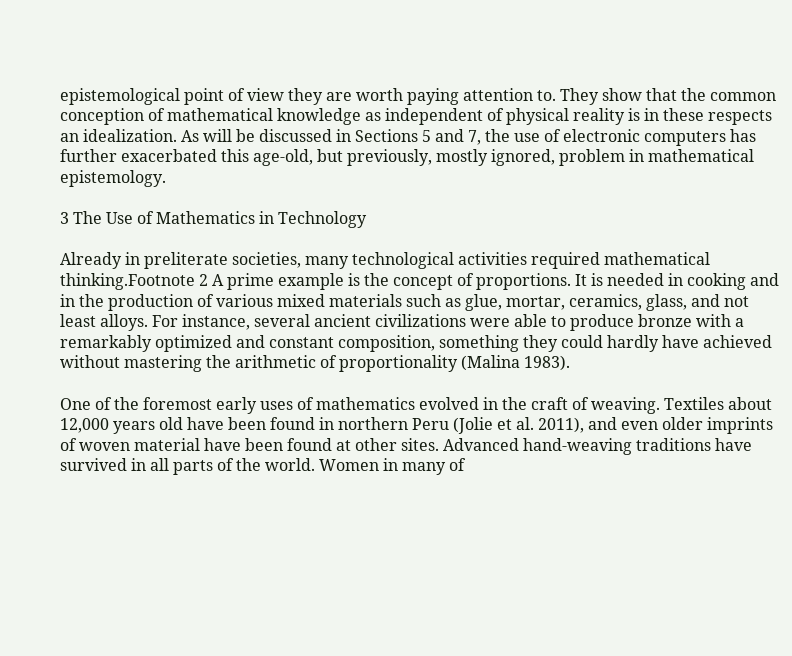epistemological point of view they are worth paying attention to. They show that the common conception of mathematical knowledge as independent of physical reality is in these respects an idealization. As will be discussed in Sections 5 and 7, the use of electronic computers has further exacerbated this age-old, but previously, mostly ignored, problem in mathematical epistemology.

3 The Use of Mathematics in Technology

Already in preliterate societies, many technological activities required mathematical thinking.Footnote 2 A prime example is the concept of proportions. It is needed in cooking and in the production of various mixed materials such as glue, mortar, ceramics, glass, and not least alloys. For instance, several ancient civilizations were able to produce bronze with a remarkably optimized and constant composition, something they could hardly have achieved without mastering the arithmetic of proportionality (Malina 1983).

One of the foremost early uses of mathematics evolved in the craft of weaving. Textiles about 12,000 years old have been found in northern Peru (Jolie et al. 2011), and even older imprints of woven material have been found at other sites. Advanced hand-weaving traditions have survived in all parts of the world. Women in many of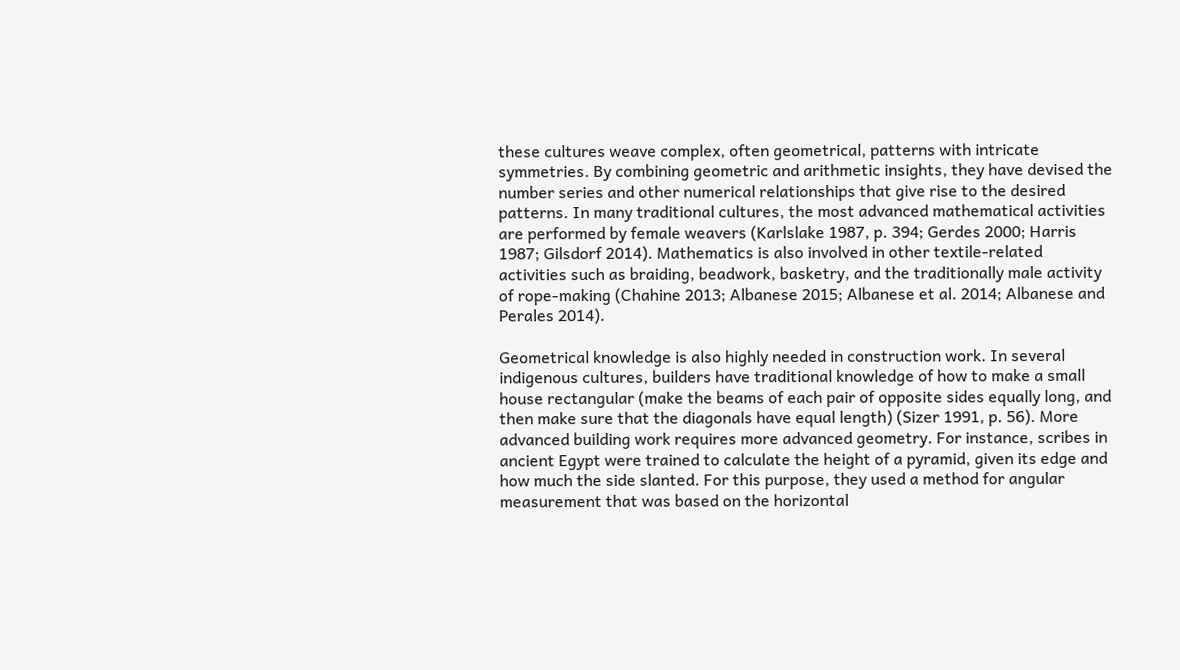these cultures weave complex, often geometrical, patterns with intricate symmetries. By combining geometric and arithmetic insights, they have devised the number series and other numerical relationships that give rise to the desired patterns. In many traditional cultures, the most advanced mathematical activities are performed by female weavers (Karlslake 1987, p. 394; Gerdes 2000; Harris 1987; Gilsdorf 2014). Mathematics is also involved in other textile-related activities such as braiding, beadwork, basketry, and the traditionally male activity of rope-making (Chahine 2013; Albanese 2015; Albanese et al. 2014; Albanese and Perales 2014).

Geometrical knowledge is also highly needed in construction work. In several indigenous cultures, builders have traditional knowledge of how to make a small house rectangular (make the beams of each pair of opposite sides equally long, and then make sure that the diagonals have equal length) (Sizer 1991, p. 56). More advanced building work requires more advanced geometry. For instance, scribes in ancient Egypt were trained to calculate the height of a pyramid, given its edge and how much the side slanted. For this purpose, they used a method for angular measurement that was based on the horizontal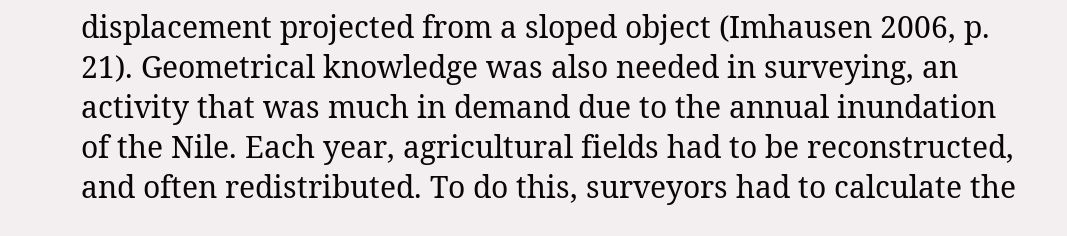displacement projected from a sloped object (Imhausen 2006, p. 21). Geometrical knowledge was also needed in surveying, an activity that was much in demand due to the annual inundation of the Nile. Each year, agricultural fields had to be reconstructed, and often redistributed. To do this, surveyors had to calculate the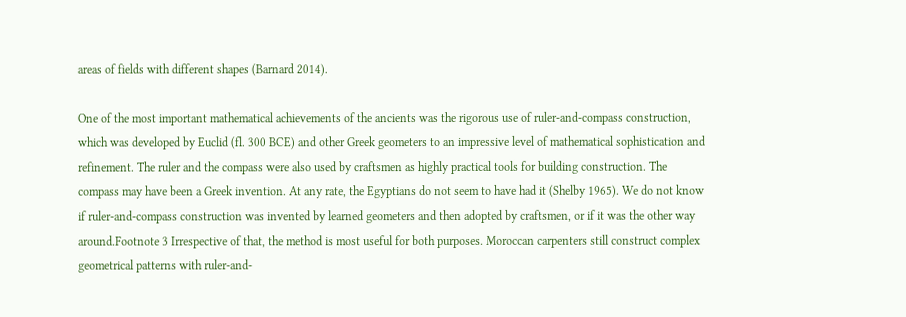areas of fields with different shapes (Barnard 2014).

One of the most important mathematical achievements of the ancients was the rigorous use of ruler-and-compass construction, which was developed by Euclid (fl. 300 BCE) and other Greek geometers to an impressive level of mathematical sophistication and refinement. The ruler and the compass were also used by craftsmen as highly practical tools for building construction. The compass may have been a Greek invention. At any rate, the Egyptians do not seem to have had it (Shelby 1965). We do not know if ruler-and-compass construction was invented by learned geometers and then adopted by craftsmen, or if it was the other way around.Footnote 3 Irrespective of that, the method is most useful for both purposes. Moroccan carpenters still construct complex geometrical patterns with ruler-and-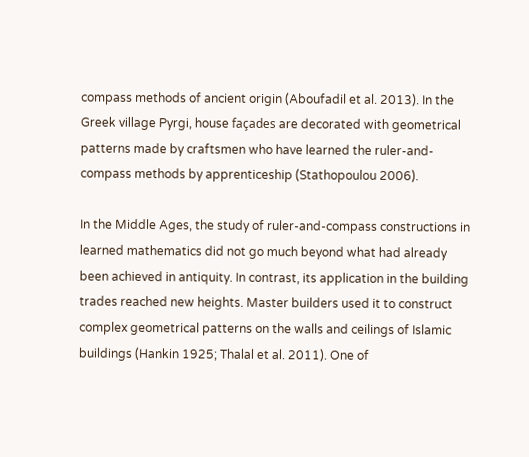compass methods of ancient origin (Aboufadil et al. 2013). In the Greek village Pyrgi, house façades are decorated with geometrical patterns made by craftsmen who have learned the ruler-and-compass methods by apprenticeship (Stathopoulou 2006).

In the Middle Ages, the study of ruler-and-compass constructions in learned mathematics did not go much beyond what had already been achieved in antiquity. In contrast, its application in the building trades reached new heights. Master builders used it to construct complex geometrical patterns on the walls and ceilings of Islamic buildings (Hankin 1925; Thalal et al. 2011). One of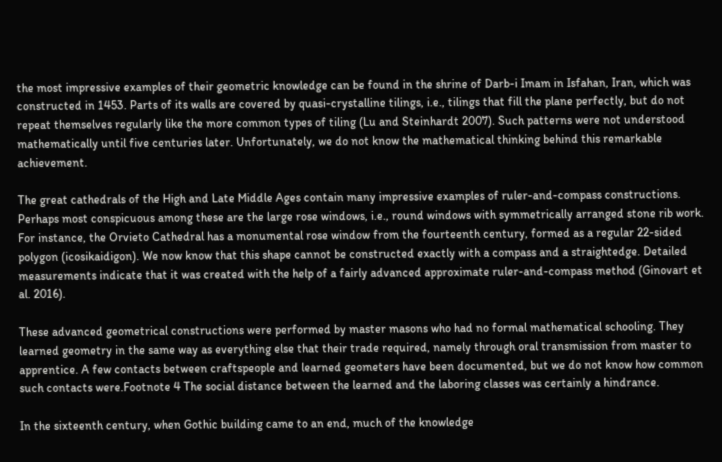the most impressive examples of their geometric knowledge can be found in the shrine of Darb-i Imam in Isfahan, Iran, which was constructed in 1453. Parts of its walls are covered by quasi-crystalline tilings, i.e., tilings that fill the plane perfectly, but do not repeat themselves regularly like the more common types of tiling (Lu and Steinhardt 2007). Such patterns were not understood mathematically until five centuries later. Unfortunately, we do not know the mathematical thinking behind this remarkable achievement.

The great cathedrals of the High and Late Middle Ages contain many impressive examples of ruler-and-compass constructions. Perhaps most conspicuous among these are the large rose windows, i.e., round windows with symmetrically arranged stone rib work. For instance, the Orvieto Cathedral has a monumental rose window from the fourteenth century, formed as a regular 22-sided polygon (icosikaidigon). We now know that this shape cannot be constructed exactly with a compass and a straightedge. Detailed measurements indicate that it was created with the help of a fairly advanced approximate ruler-and-compass method (Ginovart et al. 2016).

These advanced geometrical constructions were performed by master masons who had no formal mathematical schooling. They learned geometry in the same way as everything else that their trade required, namely through oral transmission from master to apprentice. A few contacts between craftspeople and learned geometers have been documented, but we do not know how common such contacts were.Footnote 4 The social distance between the learned and the laboring classes was certainly a hindrance.

In the sixteenth century, when Gothic building came to an end, much of the knowledge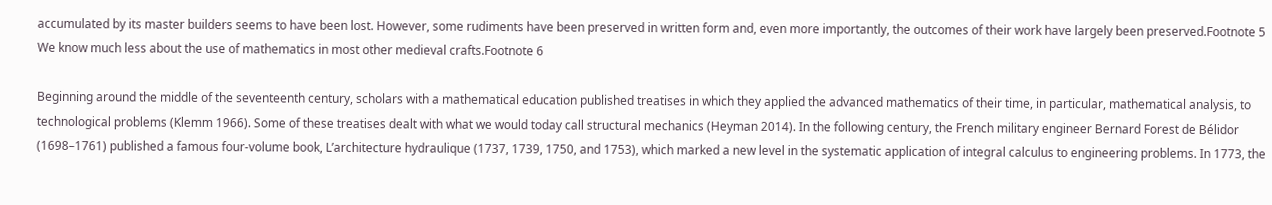accumulated by its master builders seems to have been lost. However, some rudiments have been preserved in written form and, even more importantly, the outcomes of their work have largely been preserved.Footnote 5 We know much less about the use of mathematics in most other medieval crafts.Footnote 6

Beginning around the middle of the seventeenth century, scholars with a mathematical education published treatises in which they applied the advanced mathematics of their time, in particular, mathematical analysis, to technological problems (Klemm 1966). Some of these treatises dealt with what we would today call structural mechanics (Heyman 2014). In the following century, the French military engineer Bernard Forest de Bélidor (1698–1761) published a famous four-volume book, L’architecture hydraulique (1737, 1739, 1750, and 1753), which marked a new level in the systematic application of integral calculus to engineering problems. In 1773, the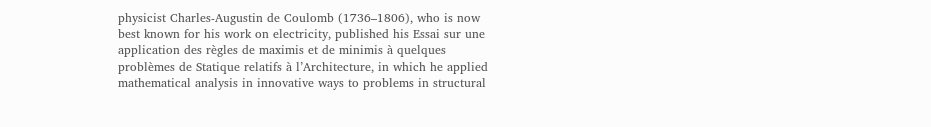physicist Charles-Augustin de Coulomb (1736–1806), who is now best known for his work on electricity, published his Essai sur une application des règles de maximis et de minimis à quelques problèmes de Statique relatifs à l’Architecture, in which he applied mathematical analysis in innovative ways to problems in structural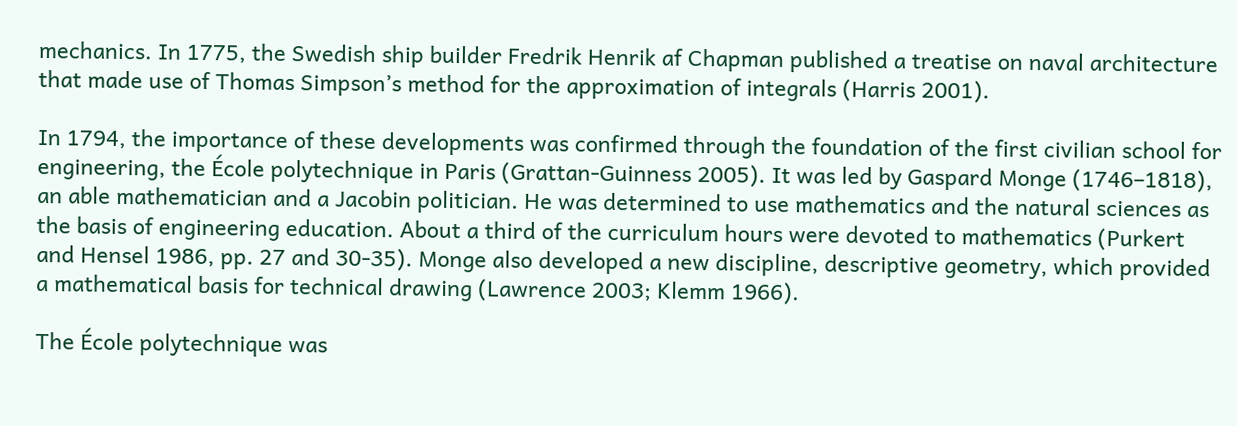mechanics. In 1775, the Swedish ship builder Fredrik Henrik af Chapman published a treatise on naval architecture that made use of Thomas Simpson’s method for the approximation of integrals (Harris 2001).

In 1794, the importance of these developments was confirmed through the foundation of the first civilian school for engineering, the École polytechnique in Paris (Grattan-Guinness 2005). It was led by Gaspard Monge (1746–1818), an able mathematician and a Jacobin politician. He was determined to use mathematics and the natural sciences as the basis of engineering education. About a third of the curriculum hours were devoted to mathematics (Purkert and Hensel 1986, pp. 27 and 30-35). Monge also developed a new discipline, descriptive geometry, which provided a mathematical basis for technical drawing (Lawrence 2003; Klemm 1966).

The École polytechnique was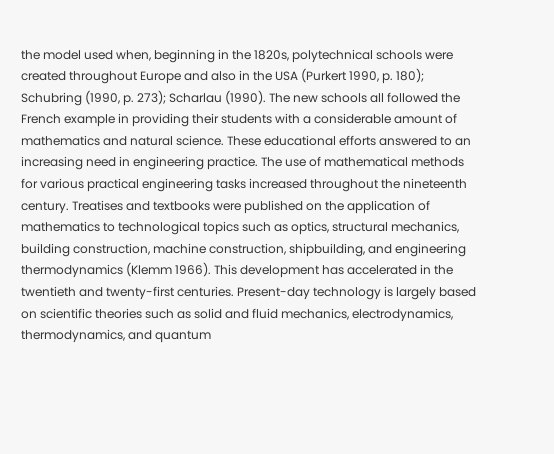the model used when, beginning in the 1820s, polytechnical schools were created throughout Europe and also in the USA (Purkert 1990, p. 180); Schubring (1990, p. 273); Scharlau (1990). The new schools all followed the French example in providing their students with a considerable amount of mathematics and natural science. These educational efforts answered to an increasing need in engineering practice. The use of mathematical methods for various practical engineering tasks increased throughout the nineteenth century. Treatises and textbooks were published on the application of mathematics to technological topics such as optics, structural mechanics, building construction, machine construction, shipbuilding, and engineering thermodynamics (Klemm 1966). This development has accelerated in the twentieth and twenty-first centuries. Present-day technology is largely based on scientific theories such as solid and fluid mechanics, electrodynamics, thermodynamics, and quantum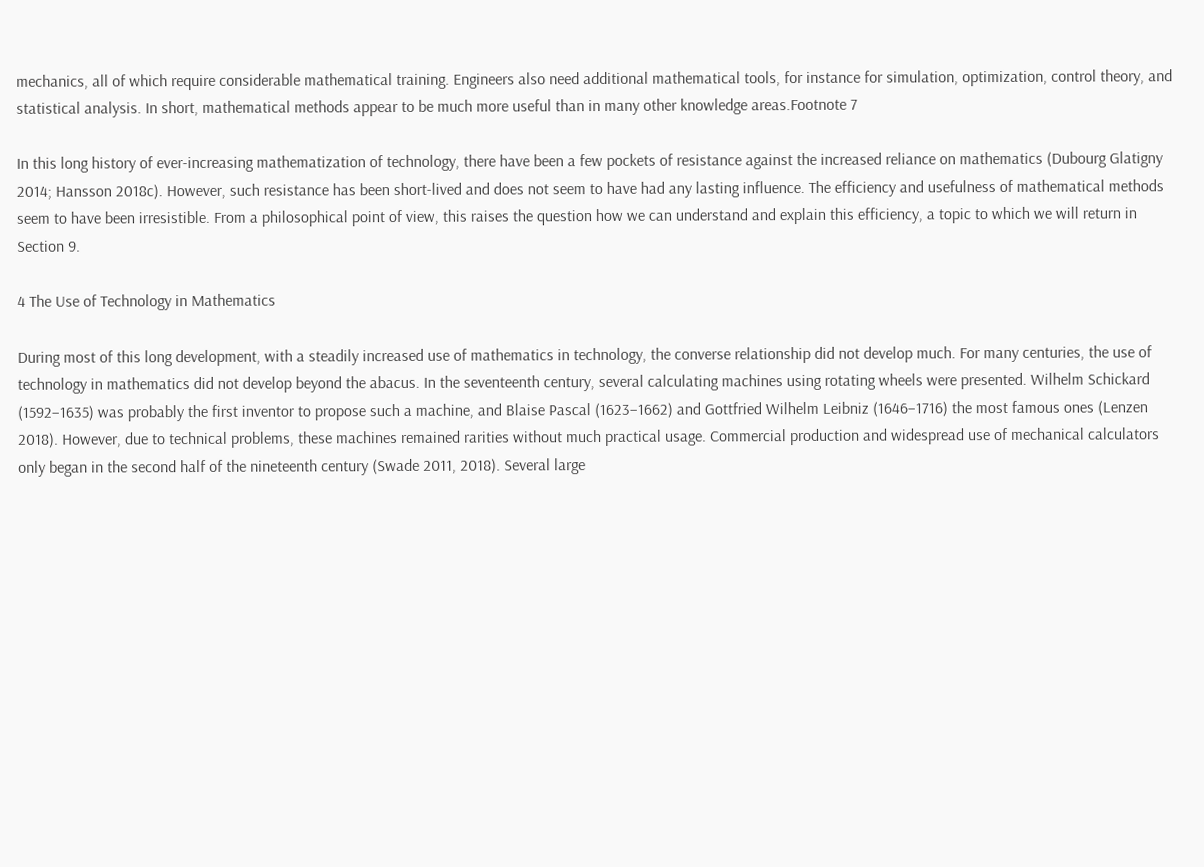mechanics, all of which require considerable mathematical training. Engineers also need additional mathematical tools, for instance for simulation, optimization, control theory, and statistical analysis. In short, mathematical methods appear to be much more useful than in many other knowledge areas.Footnote 7

In this long history of ever-increasing mathematization of technology, there have been a few pockets of resistance against the increased reliance on mathematics (Dubourg Glatigny 2014; Hansson 2018c). However, such resistance has been short-lived and does not seem to have had any lasting influence. The efficiency and usefulness of mathematical methods seem to have been irresistible. From a philosophical point of view, this raises the question how we can understand and explain this efficiency, a topic to which we will return in Section 9.

4 The Use of Technology in Mathematics

During most of this long development, with a steadily increased use of mathematics in technology, the converse relationship did not develop much. For many centuries, the use of technology in mathematics did not develop beyond the abacus. In the seventeenth century, several calculating machines using rotating wheels were presented. Wilhelm Schickard (1592–1635) was probably the first inventor to propose such a machine, and Blaise Pascal (1623–1662) and Gottfried Wilhelm Leibniz (1646–1716) the most famous ones (Lenzen 2018). However, due to technical problems, these machines remained rarities without much practical usage. Commercial production and widespread use of mechanical calculators only began in the second half of the nineteenth century (Swade 2011, 2018). Several large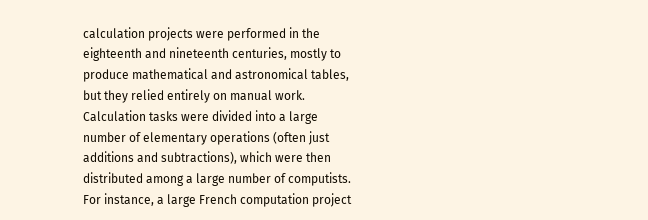calculation projects were performed in the eighteenth and nineteenth centuries, mostly to produce mathematical and astronomical tables, but they relied entirely on manual work. Calculation tasks were divided into a large number of elementary operations (often just additions and subtractions), which were then distributed among a large number of computists. For instance, a large French computation project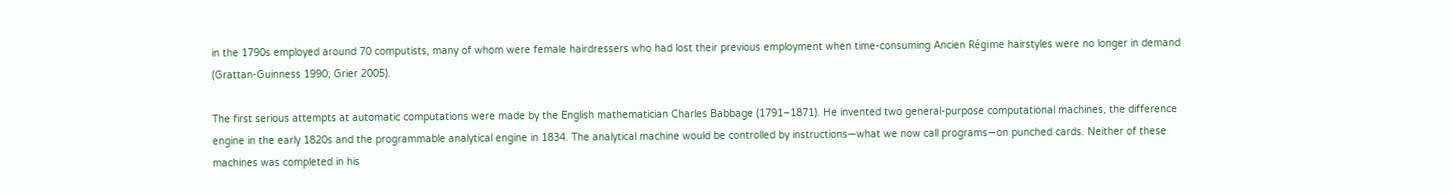in the 1790s employed around 70 computists, many of whom were female hairdressers who had lost their previous employment when time-consuming Ancien Régime hairstyles were no longer in demand (Grattan-Guinness 1990; Grier 2005).

The first serious attempts at automatic computations were made by the English mathematician Charles Babbage (1791–1871). He invented two general-purpose computational machines, the difference engine in the early 1820s and the programmable analytical engine in 1834. The analytical machine would be controlled by instructions—what we now call programs—on punched cards. Neither of these machines was completed in his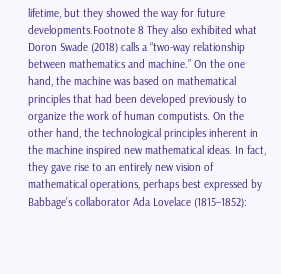lifetime, but they showed the way for future developments.Footnote 8 They also exhibited what Doron Swade (2018) calls a “two-way relationship between mathematics and machine.” On the one hand, the machine was based on mathematical principles that had been developed previously to organize the work of human computists. On the other hand, the technological principles inherent in the machine inspired new mathematical ideas. In fact, they gave rise to an entirely new vision of mathematical operations, perhaps best expressed by Babbage’s collaborator Ada Lovelace (1815–1852):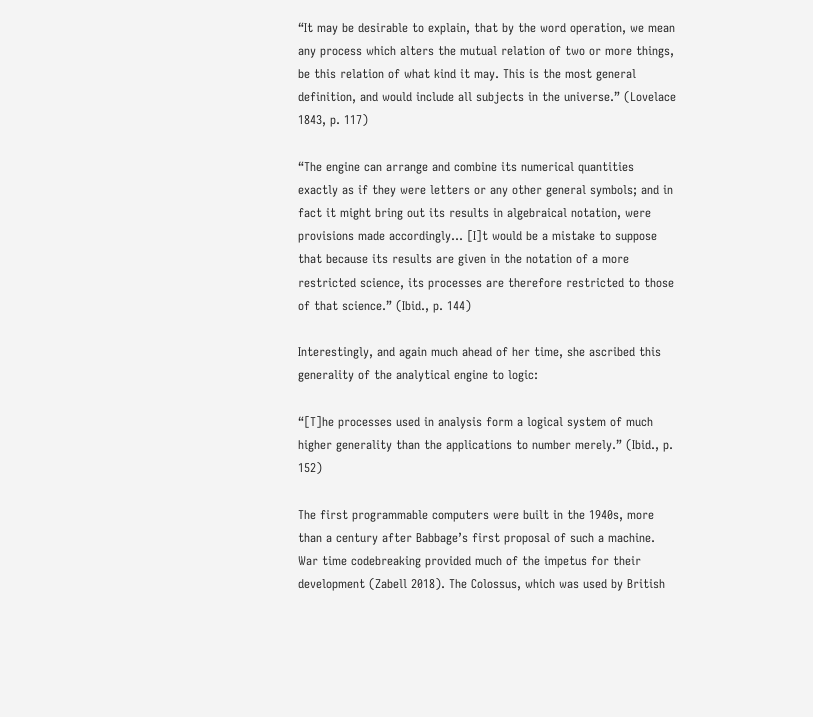“It may be desirable to explain, that by the word operation, we mean any process which alters the mutual relation of two or more things, be this relation of what kind it may. This is the most general definition, and would include all subjects in the universe.” (Lovelace 1843, p. 117)

“The engine can arrange and combine its numerical quantities exactly as if they were letters or any other general symbols; and in fact it might bring out its results in algebraical notation, were provisions made accordingly... [I]t would be a mistake to suppose that because its results are given in the notation of a more restricted science, its processes are therefore restricted to those of that science.” (Ibid., p. 144)

Interestingly, and again much ahead of her time, she ascribed this generality of the analytical engine to logic:

“[T]he processes used in analysis form a logical system of much higher generality than the applications to number merely.” (Ibid., p. 152)

The first programmable computers were built in the 1940s, more than a century after Babbage’s first proposal of such a machine. War time codebreaking provided much of the impetus for their development (Zabell 2018). The Colossus, which was used by British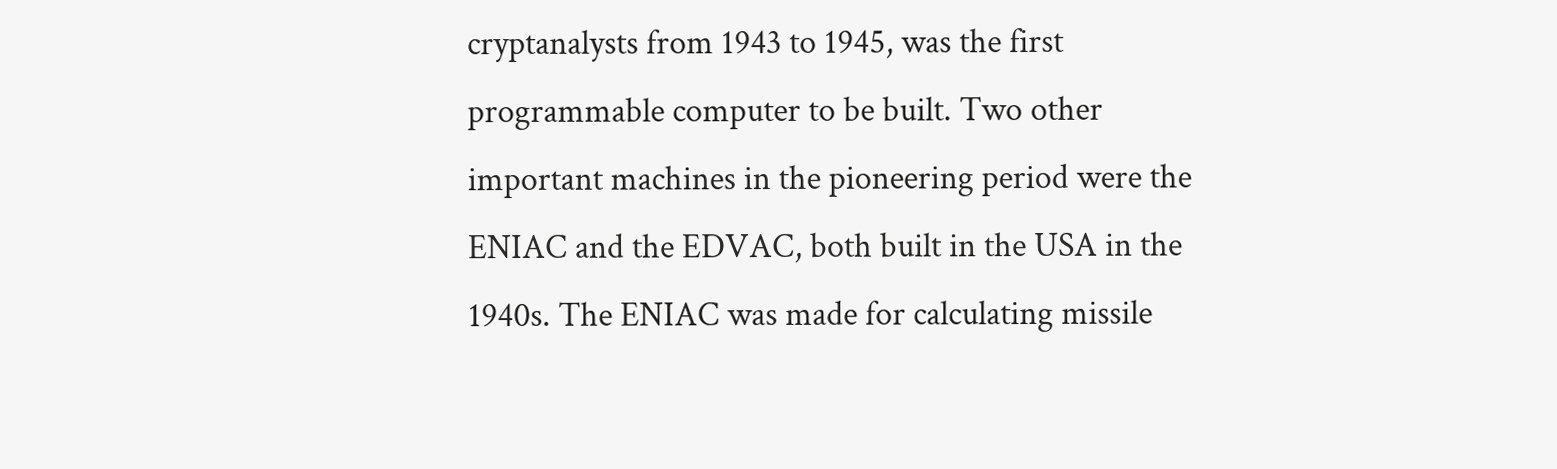cryptanalysts from 1943 to 1945, was the first programmable computer to be built. Two other important machines in the pioneering period were the ENIAC and the EDVAC, both built in the USA in the 1940s. The ENIAC was made for calculating missile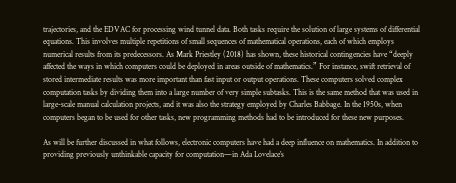trajectories, and the EDVAC for processing wind tunnel data. Both tasks require the solution of large systems of differential equations. This involves multiple repetitions of small sequences of mathematical operations, each of which employs numerical results from its predecessors. As Mark Priestley (2018) has shown, these historical contingencies have “deeply affected the ways in which computers could be deployed in areas outside of mathematics.” For instance, swift retrieval of stored intermediate results was more important than fast input or output operations. These computers solved complex computation tasks by dividing them into a large number of very simple subtasks. This is the same method that was used in large-scale manual calculation projects, and it was also the strategy employed by Charles Babbage. In the 1950s, when computers began to be used for other tasks, new programming methods had to be introduced for these new purposes.

As will be further discussed in what follows, electronic computers have had a deep influence on mathematics. In addition to providing previously unthinkable capacity for computation—in Ada Lovelace’s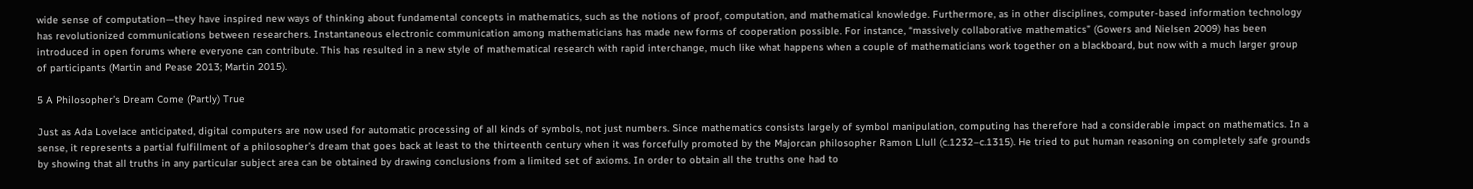wide sense of computation—they have inspired new ways of thinking about fundamental concepts in mathematics, such as the notions of proof, computation, and mathematical knowledge. Furthermore, as in other disciplines, computer-based information technology has revolutionized communications between researchers. Instantaneous electronic communication among mathematicians has made new forms of cooperation possible. For instance, “massively collaborative mathematics” (Gowers and Nielsen 2009) has been introduced in open forums where everyone can contribute. This has resulted in a new style of mathematical research with rapid interchange, much like what happens when a couple of mathematicians work together on a blackboard, but now with a much larger group of participants (Martin and Pease 2013; Martin 2015).

5 A Philosopher’s Dream Come (Partly) True

Just as Ada Lovelace anticipated, digital computers are now used for automatic processing of all kinds of symbols, not just numbers. Since mathematics consists largely of symbol manipulation, computing has therefore had a considerable impact on mathematics. In a sense, it represents a partial fulfillment of a philosopher’s dream that goes back at least to the thirteenth century when it was forcefully promoted by the Majorcan philosopher Ramon Llull (c.1232–c.1315). He tried to put human reasoning on completely safe grounds by showing that all truths in any particular subject area can be obtained by drawing conclusions from a limited set of axioms. In order to obtain all the truths one had to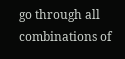go through all combinations of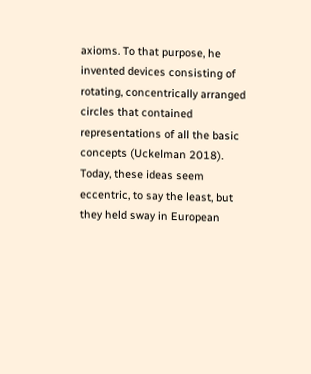axioms. To that purpose, he invented devices consisting of rotating, concentrically arranged circles that contained representations of all the basic concepts (Uckelman 2018). Today, these ideas seem eccentric, to say the least, but they held sway in European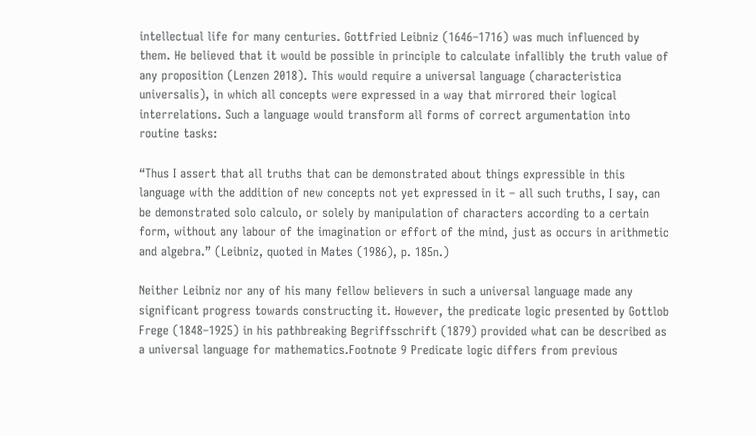intellectual life for many centuries. Gottfried Leibniz (1646–1716) was much influenced by them. He believed that it would be possible in principle to calculate infallibly the truth value of any proposition (Lenzen 2018). This would require a universal language (characteristica universalis), in which all concepts were expressed in a way that mirrored their logical interrelations. Such a language would transform all forms of correct argumentation into routine tasks:

“Thus I assert that all truths that can be demonstrated about things expressible in this language with the addition of new concepts not yet expressed in it – all such truths, I say, can be demonstrated solo calculo, or solely by manipulation of characters according to a certain form, without any labour of the imagination or effort of the mind, just as occurs in arithmetic and algebra.” (Leibniz, quoted in Mates (1986), p. 185n.)

Neither Leibniz nor any of his many fellow believers in such a universal language made any significant progress towards constructing it. However, the predicate logic presented by Gottlob Frege (1848–1925) in his pathbreaking Begriffsschrift (1879) provided what can be described as a universal language for mathematics.Footnote 9 Predicate logic differs from previous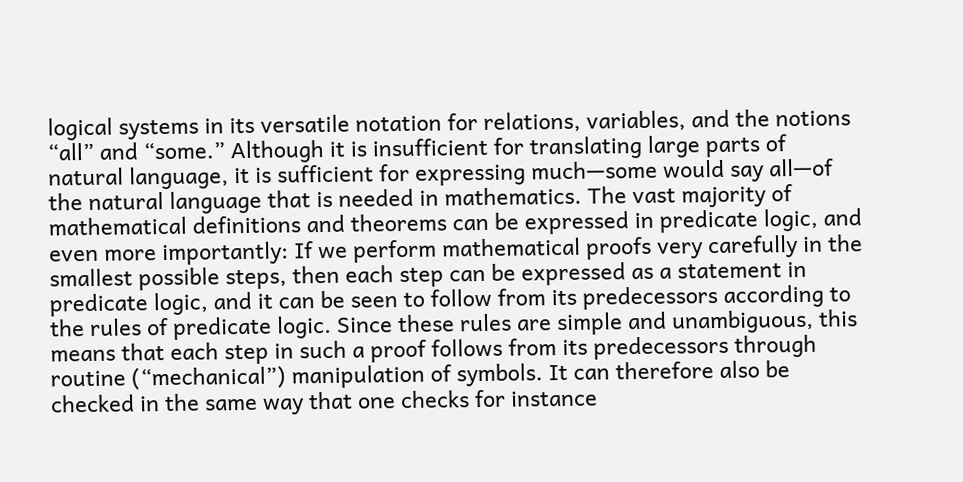logical systems in its versatile notation for relations, variables, and the notions “all” and “some.” Although it is insufficient for translating large parts of natural language, it is sufficient for expressing much—some would say all—of the natural language that is needed in mathematics. The vast majority of mathematical definitions and theorems can be expressed in predicate logic, and even more importantly: If we perform mathematical proofs very carefully in the smallest possible steps, then each step can be expressed as a statement in predicate logic, and it can be seen to follow from its predecessors according to the rules of predicate logic. Since these rules are simple and unambiguous, this means that each step in such a proof follows from its predecessors through routine (“mechanical”) manipulation of symbols. It can therefore also be checked in the same way that one checks for instance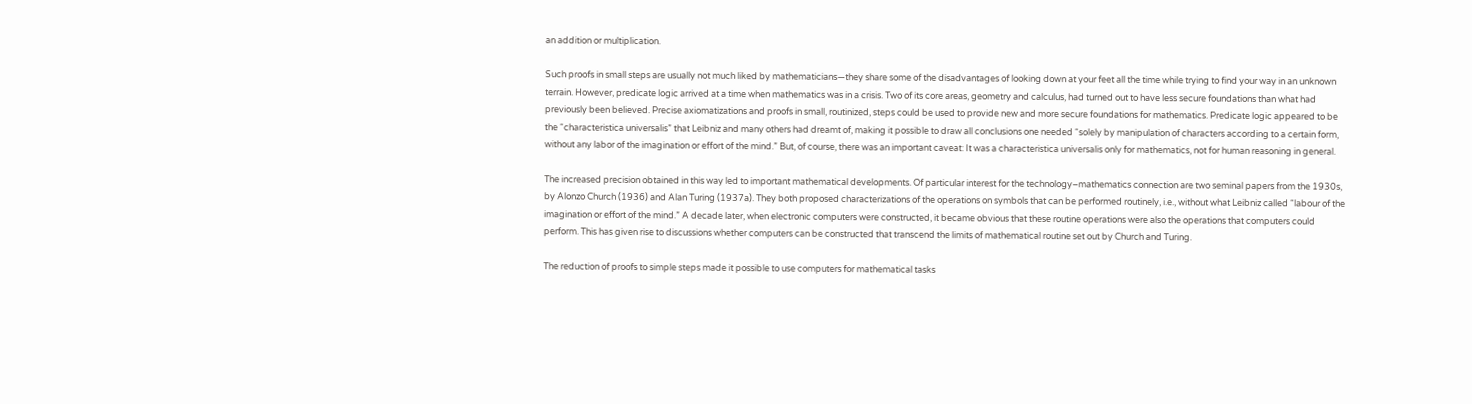an addition or multiplication.

Such proofs in small steps are usually not much liked by mathematicians—they share some of the disadvantages of looking down at your feet all the time while trying to find your way in an unknown terrain. However, predicate logic arrived at a time when mathematics was in a crisis. Two of its core areas, geometry and calculus, had turned out to have less secure foundations than what had previously been believed. Precise axiomatizations and proofs in small, routinized, steps could be used to provide new and more secure foundations for mathematics. Predicate logic appeared to be the “characteristica universalis” that Leibniz and many others had dreamt of, making it possible to draw all conclusions one needed “solely by manipulation of characters according to a certain form, without any labor of the imagination or effort of the mind.” But, of course, there was an important caveat: It was a characteristica universalis only for mathematics, not for human reasoning in general.

The increased precision obtained in this way led to important mathematical developments. Of particular interest for the technology–mathematics connection are two seminal papers from the 1930s, by Alonzo Church (1936) and Alan Turing (1937a). They both proposed characterizations of the operations on symbols that can be performed routinely, i.e., without what Leibniz called “labour of the imagination or effort of the mind.” A decade later, when electronic computers were constructed, it became obvious that these routine operations were also the operations that computers could perform. This has given rise to discussions whether computers can be constructed that transcend the limits of mathematical routine set out by Church and Turing.

The reduction of proofs to simple steps made it possible to use computers for mathematical tasks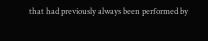that had previously always been performed by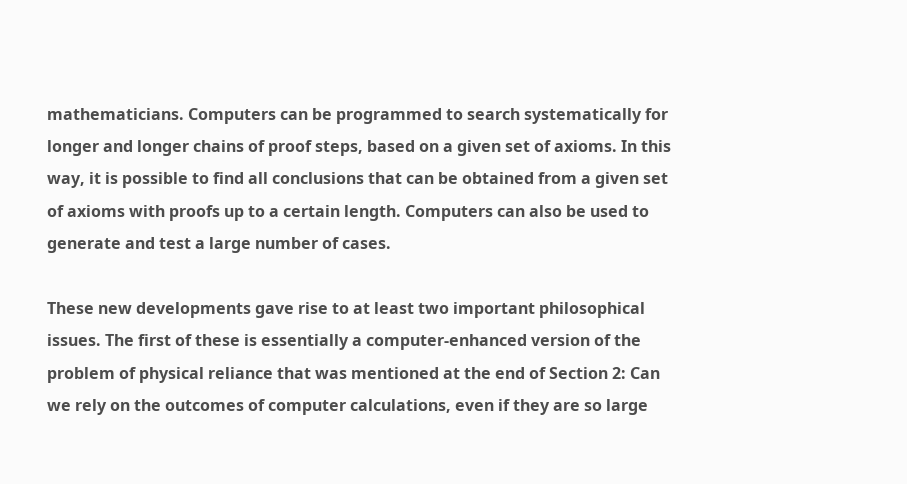mathematicians. Computers can be programmed to search systematically for longer and longer chains of proof steps, based on a given set of axioms. In this way, it is possible to find all conclusions that can be obtained from a given set of axioms with proofs up to a certain length. Computers can also be used to generate and test a large number of cases.

These new developments gave rise to at least two important philosophical issues. The first of these is essentially a computer-enhanced version of the problem of physical reliance that was mentioned at the end of Section 2: Can we rely on the outcomes of computer calculations, even if they are so large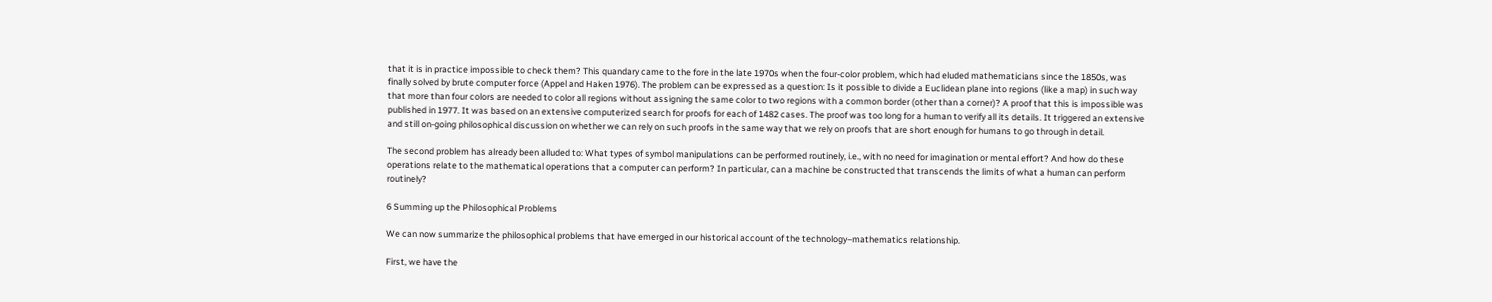that it is in practice impossible to check them? This quandary came to the fore in the late 1970s when the four-color problem, which had eluded mathematicians since the 1850s, was finally solved by brute computer force (Appel and Haken 1976). The problem can be expressed as a question: Is it possible to divide a Euclidean plane into regions (like a map) in such way that more than four colors are needed to color all regions without assigning the same color to two regions with a common border (other than a corner)? A proof that this is impossible was published in 1977. It was based on an extensive computerized search for proofs for each of 1482 cases. The proof was too long for a human to verify all its details. It triggered an extensive and still on-going philosophical discussion on whether we can rely on such proofs in the same way that we rely on proofs that are short enough for humans to go through in detail.

The second problem has already been alluded to: What types of symbol manipulations can be performed routinely, i.e., with no need for imagination or mental effort? And how do these operations relate to the mathematical operations that a computer can perform? In particular, can a machine be constructed that transcends the limits of what a human can perform routinely?

6 Summing up the Philosophical Problems

We can now summarize the philosophical problems that have emerged in our historical account of the technology–mathematics relationship.

First, we have the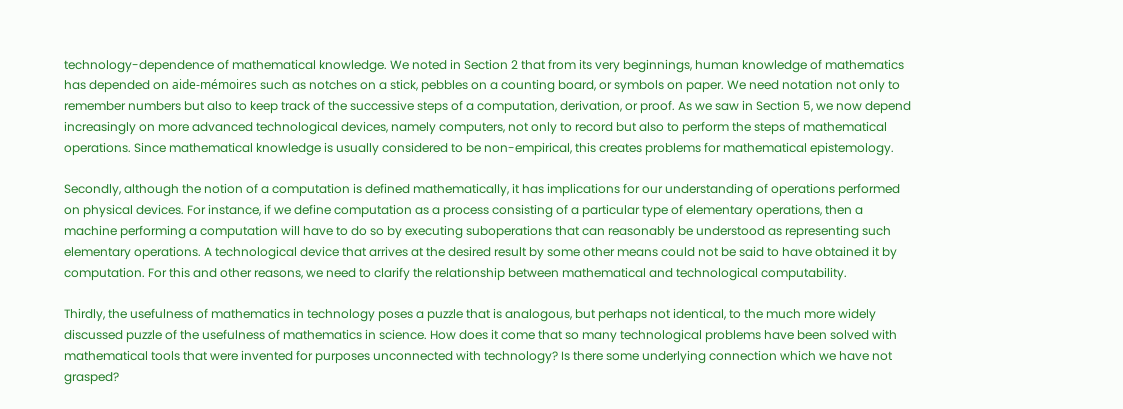technology-dependence of mathematical knowledge. We noted in Section 2 that from its very beginnings, human knowledge of mathematics has depended on aide-mémoires such as notches on a stick, pebbles on a counting board, or symbols on paper. We need notation not only to remember numbers but also to keep track of the successive steps of a computation, derivation, or proof. As we saw in Section 5, we now depend increasingly on more advanced technological devices, namely computers, not only to record but also to perform the steps of mathematical operations. Since mathematical knowledge is usually considered to be non-empirical, this creates problems for mathematical epistemology.

Secondly, although the notion of a computation is defined mathematically, it has implications for our understanding of operations performed on physical devices. For instance, if we define computation as a process consisting of a particular type of elementary operations, then a machine performing a computation will have to do so by executing suboperations that can reasonably be understood as representing such elementary operations. A technological device that arrives at the desired result by some other means could not be said to have obtained it by computation. For this and other reasons, we need to clarify the relationship between mathematical and technological computability.

Thirdly, the usefulness of mathematics in technology poses a puzzle that is analogous, but perhaps not identical, to the much more widely discussed puzzle of the usefulness of mathematics in science. How does it come that so many technological problems have been solved with mathematical tools that were invented for purposes unconnected with technology? Is there some underlying connection which we have not grasped?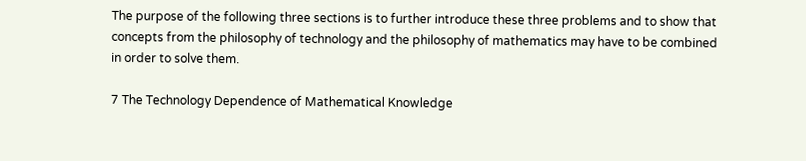The purpose of the following three sections is to further introduce these three problems and to show that concepts from the philosophy of technology and the philosophy of mathematics may have to be combined in order to solve them.

7 The Technology Dependence of Mathematical Knowledge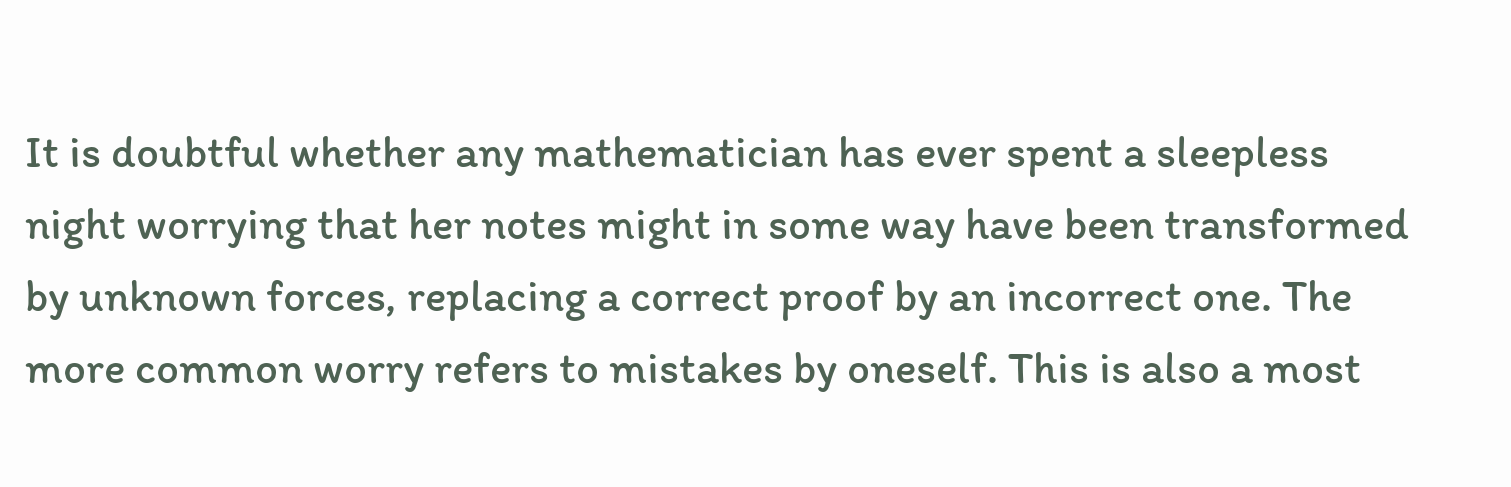It is doubtful whether any mathematician has ever spent a sleepless night worrying that her notes might in some way have been transformed by unknown forces, replacing a correct proof by an incorrect one. The more common worry refers to mistakes by oneself. This is also a most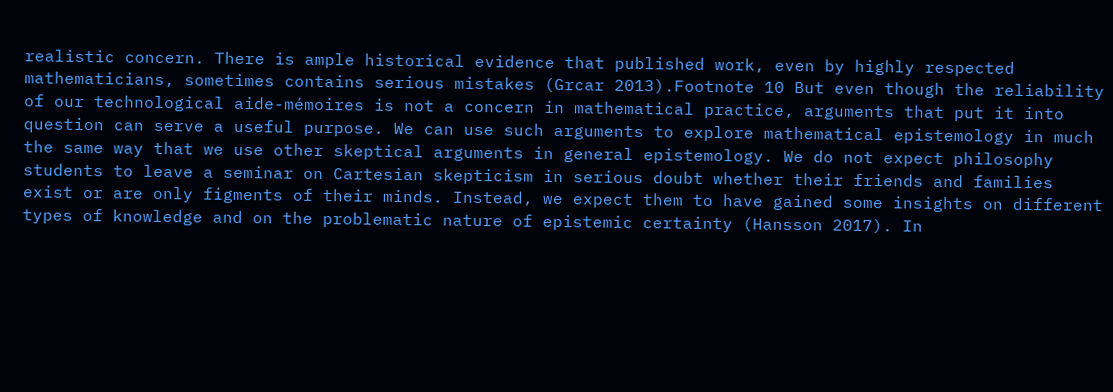realistic concern. There is ample historical evidence that published work, even by highly respected mathematicians, sometimes contains serious mistakes (Grcar 2013).Footnote 10 But even though the reliability of our technological aide-mémoires is not a concern in mathematical practice, arguments that put it into question can serve a useful purpose. We can use such arguments to explore mathematical epistemology in much the same way that we use other skeptical arguments in general epistemology. We do not expect philosophy students to leave a seminar on Cartesian skepticism in serious doubt whether their friends and families exist or are only figments of their minds. Instead, we expect them to have gained some insights on different types of knowledge and on the problematic nature of epistemic certainty (Hansson 2017). In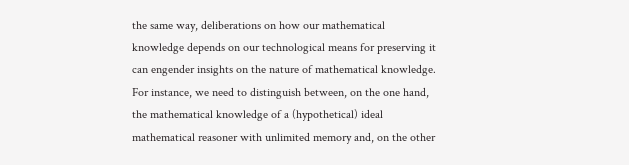the same way, deliberations on how our mathematical knowledge depends on our technological means for preserving it can engender insights on the nature of mathematical knowledge. For instance, we need to distinguish between, on the one hand, the mathematical knowledge of a (hypothetical) ideal mathematical reasoner with unlimited memory and, on the other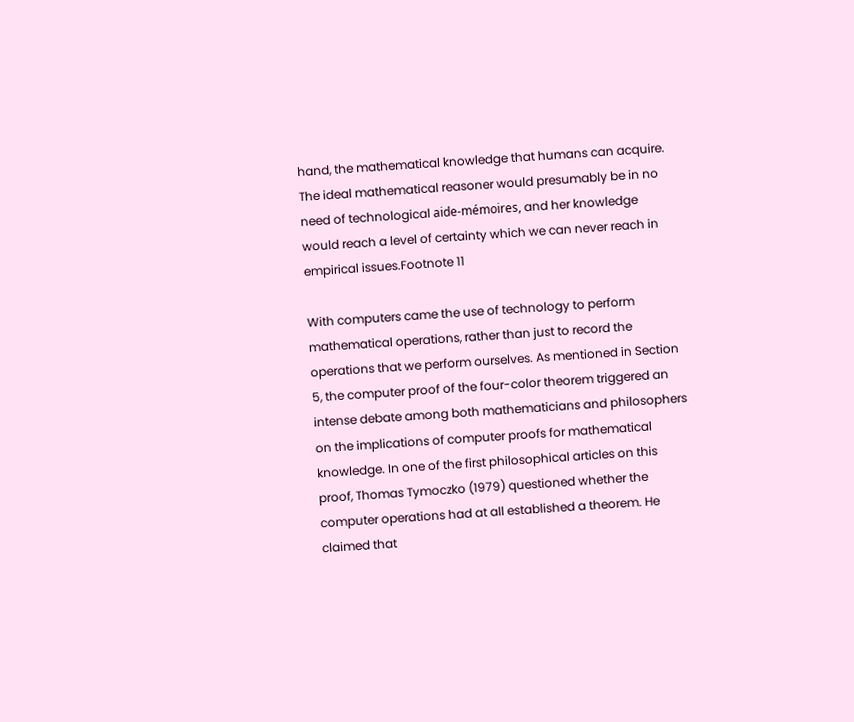hand, the mathematical knowledge that humans can acquire. The ideal mathematical reasoner would presumably be in no need of technological aide-mémoires, and her knowledge would reach a level of certainty which we can never reach in empirical issues.Footnote 11

With computers came the use of technology to perform mathematical operations, rather than just to record the operations that we perform ourselves. As mentioned in Section 5, the computer proof of the four-color theorem triggered an intense debate among both mathematicians and philosophers on the implications of computer proofs for mathematical knowledge. In one of the first philosophical articles on this proof, Thomas Tymoczko (1979) questioned whether the computer operations had at all established a theorem. He claimed that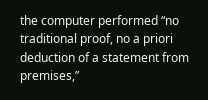the computer performed “no traditional proof, no a priori deduction of a statement from premises,”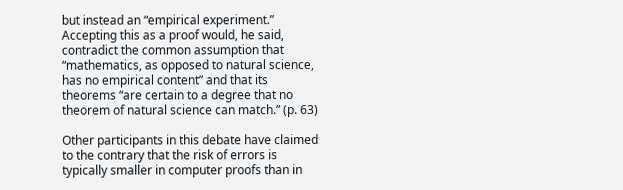but instead an “empirical experiment.” Accepting this as a proof would, he said, contradict the common assumption that “mathematics, as opposed to natural science, has no empirical content” and that its theorems “are certain to a degree that no theorem of natural science can match.” (p. 63)

Other participants in this debate have claimed to the contrary that the risk of errors is typically smaller in computer proofs than in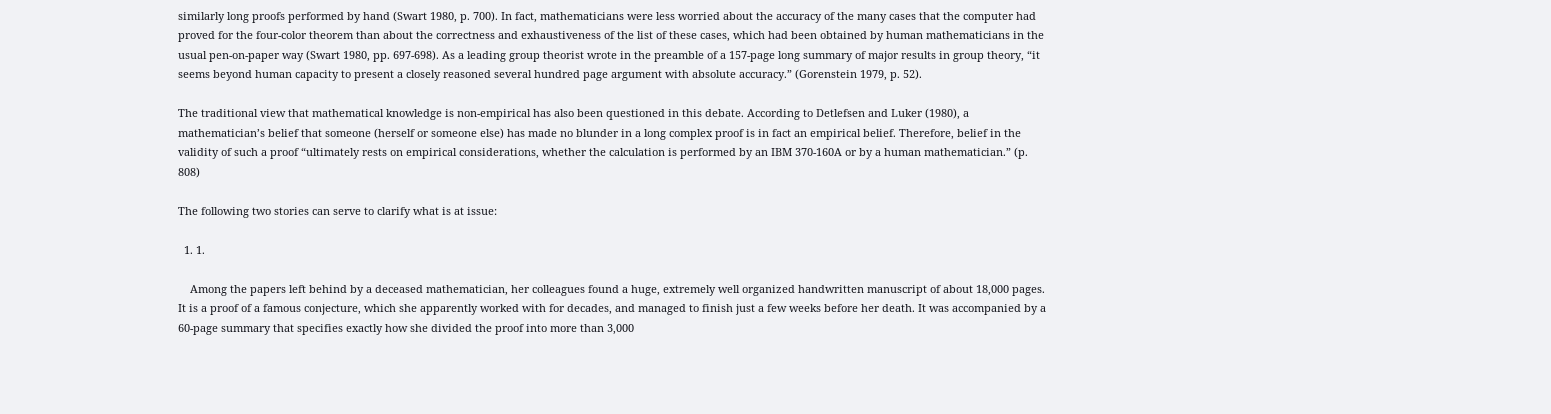similarly long proofs performed by hand (Swart 1980, p. 700). In fact, mathematicians were less worried about the accuracy of the many cases that the computer had proved for the four-color theorem than about the correctness and exhaustiveness of the list of these cases, which had been obtained by human mathematicians in the usual pen-on-paper way (Swart 1980, pp. 697-698). As a leading group theorist wrote in the preamble of a 157-page long summary of major results in group theory, “it seems beyond human capacity to present a closely reasoned several hundred page argument with absolute accuracy.” (Gorenstein 1979, p. 52).

The traditional view that mathematical knowledge is non-empirical has also been questioned in this debate. According to Detlefsen and Luker (1980), a mathematician’s belief that someone (herself or someone else) has made no blunder in a long complex proof is in fact an empirical belief. Therefore, belief in the validity of such a proof “ultimately rests on empirical considerations, whether the calculation is performed by an IBM 370-160A or by a human mathematician.” (p. 808)

The following two stories can serve to clarify what is at issue:

  1. 1.

    Among the papers left behind by a deceased mathematician, her colleagues found a huge, extremely well organized handwritten manuscript of about 18,000 pages. It is a proof of a famous conjecture, which she apparently worked with for decades, and managed to finish just a few weeks before her death. It was accompanied by a 60-page summary that specifies exactly how she divided the proof into more than 3,000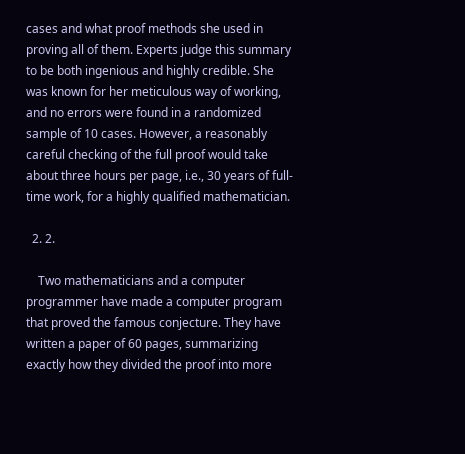cases and what proof methods she used in proving all of them. Experts judge this summary to be both ingenious and highly credible. She was known for her meticulous way of working, and no errors were found in a randomized sample of 10 cases. However, a reasonably careful checking of the full proof would take about three hours per page, i.e., 30 years of full-time work, for a highly qualified mathematician.

  2. 2.

    Two mathematicians and a computer programmer have made a computer program that proved the famous conjecture. They have written a paper of 60 pages, summarizing exactly how they divided the proof into more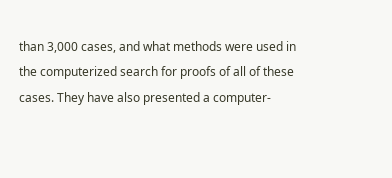than 3,000 cases, and what methods were used in the computerized search for proofs of all of these cases. They have also presented a computer-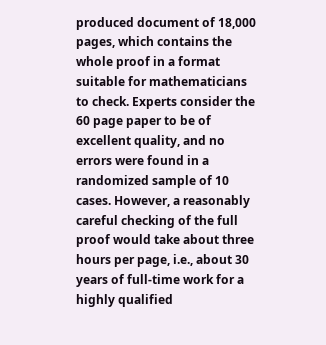produced document of 18,000 pages, which contains the whole proof in a format suitable for mathematicians to check. Experts consider the 60 page paper to be of excellent quality, and no errors were found in a randomized sample of 10 cases. However, a reasonably careful checking of the full proof would take about three hours per page, i.e., about 30 years of full-time work for a highly qualified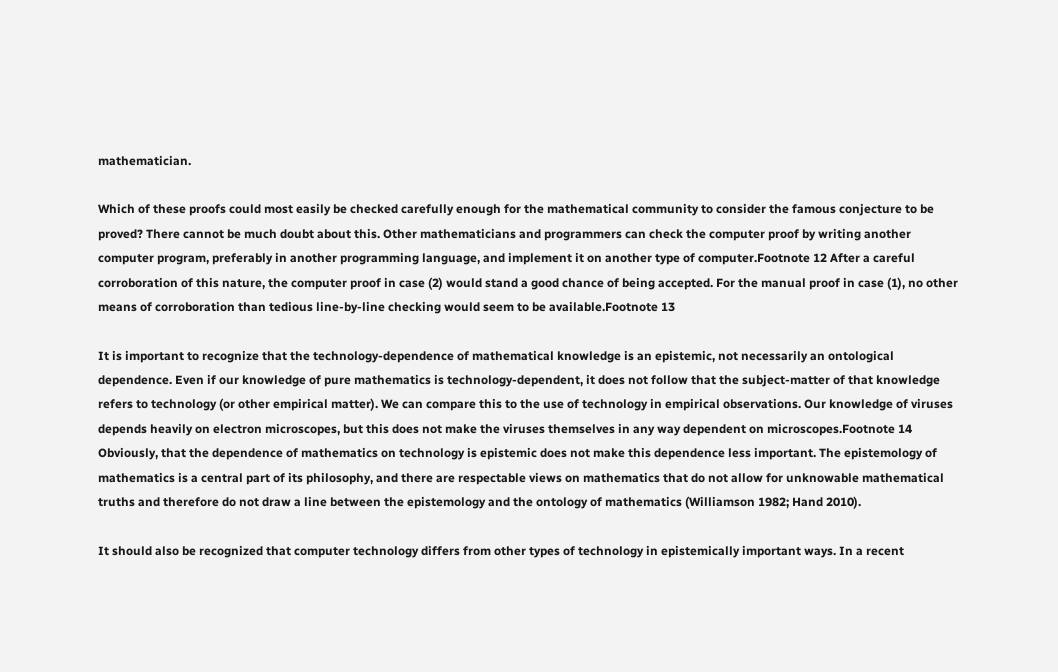mathematician.

Which of these proofs could most easily be checked carefully enough for the mathematical community to consider the famous conjecture to be proved? There cannot be much doubt about this. Other mathematicians and programmers can check the computer proof by writing another computer program, preferably in another programming language, and implement it on another type of computer.Footnote 12 After a careful corroboration of this nature, the computer proof in case (2) would stand a good chance of being accepted. For the manual proof in case (1), no other means of corroboration than tedious line-by-line checking would seem to be available.Footnote 13

It is important to recognize that the technology-dependence of mathematical knowledge is an epistemic, not necessarily an ontological dependence. Even if our knowledge of pure mathematics is technology-dependent, it does not follow that the subject-matter of that knowledge refers to technology (or other empirical matter). We can compare this to the use of technology in empirical observations. Our knowledge of viruses depends heavily on electron microscopes, but this does not make the viruses themselves in any way dependent on microscopes.Footnote 14 Obviously, that the dependence of mathematics on technology is epistemic does not make this dependence less important. The epistemology of mathematics is a central part of its philosophy, and there are respectable views on mathematics that do not allow for unknowable mathematical truths and therefore do not draw a line between the epistemology and the ontology of mathematics (Williamson 1982; Hand 2010).

It should also be recognized that computer technology differs from other types of technology in epistemically important ways. In a recent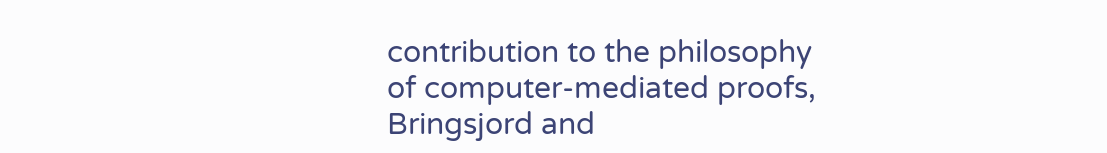contribution to the philosophy of computer-mediated proofs, Bringsjord and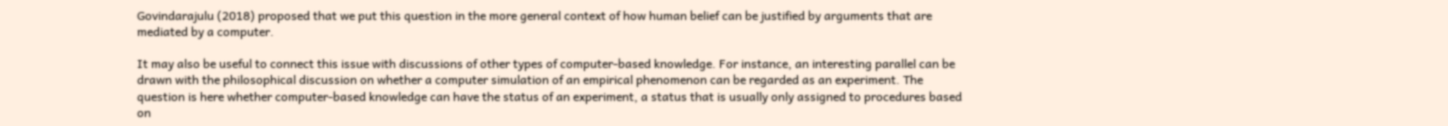Govindarajulu (2018) proposed that we put this question in the more general context of how human belief can be justified by arguments that are mediated by a computer.

It may also be useful to connect this issue with discussions of other types of computer-based knowledge. For instance, an interesting parallel can be drawn with the philosophical discussion on whether a computer simulation of an empirical phenomenon can be regarded as an experiment. The question is here whether computer-based knowledge can have the status of an experiment, a status that is usually only assigned to procedures based on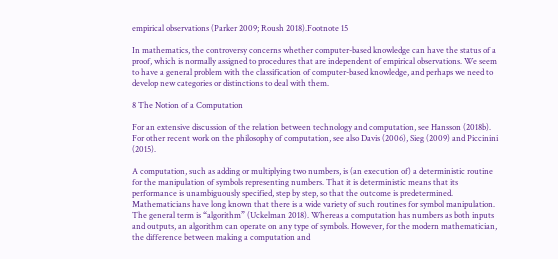empirical observations (Parker 2009; Roush 2018).Footnote 15

In mathematics, the controversy concerns whether computer-based knowledge can have the status of a proof, which is normally assigned to procedures that are independent of empirical observations. We seem to have a general problem with the classification of computer-based knowledge, and perhaps we need to develop new categories or distinctions to deal with them.

8 The Notion of a Computation

For an extensive discussion of the relation between technology and computation, see Hansson (2018b). For other recent work on the philosophy of computation, see also Davis (2006), Sieg (2009) and Piccinini (2015).

A computation, such as adding or multiplying two numbers, is (an execution of) a deterministic routine for the manipulation of symbols representing numbers. That it is deterministic means that its performance is unambiguously specified, step by step, so that the outcome is predetermined. Mathematicians have long known that there is a wide variety of such routines for symbol manipulation. The general term is “algorithm” (Uckelman 2018). Whereas a computation has numbers as both inputs and outputs, an algorithm can operate on any type of symbols. However, for the modern mathematician, the difference between making a computation and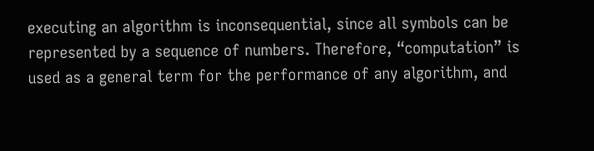executing an algorithm is inconsequential, since all symbols can be represented by a sequence of numbers. Therefore, “computation” is used as a general term for the performance of any algorithm, and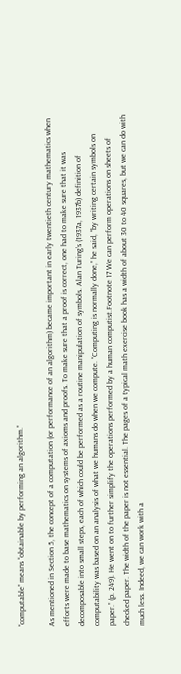“computable” means “obtainable by performing an algorithm.”

As mentioned in Section 5, the concept of a computation (or performance of an algorithm) became important in early twentieth century mathematics when efforts were made to base mathematics on systems of axioms and proofs. To make sure that a proof is correct, one had to make sure that it was decomposable into small steps, each of which could be performed as a routine manipulation of symbols. Alan Turing’s (1937a, 1937b) definition of computability was based on an analysis of what we humans do when we compute. “Computing is normally done,” he said, “by writing certain symbols on paper.” (p. 249). He went on to further simplify the operations performed by a human computist.Footnote 17 We can perform operations on sheets of checked paper. The width of the paper is not essential. The pages of a typical math exercise book has a width of about 30 to 40 squares, but we can do with much less. Indeed, we can work with a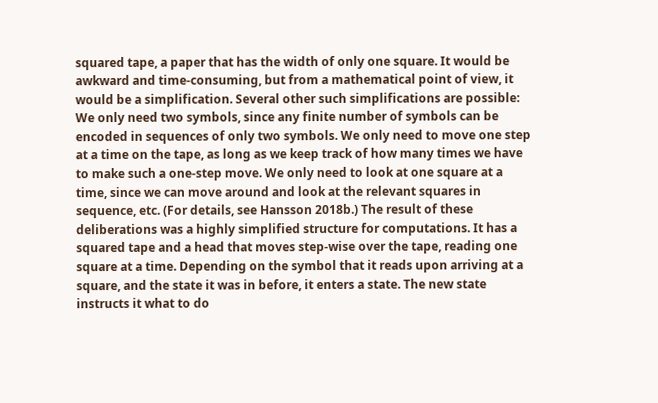squared tape, a paper that has the width of only one square. It would be awkward and time-consuming, but from a mathematical point of view, it would be a simplification. Several other such simplifications are possible: We only need two symbols, since any finite number of symbols can be encoded in sequences of only two symbols. We only need to move one step at a time on the tape, as long as we keep track of how many times we have to make such a one-step move. We only need to look at one square at a time, since we can move around and look at the relevant squares in sequence, etc. (For details, see Hansson 2018b.) The result of these deliberations was a highly simplified structure for computations. It has a squared tape and a head that moves step-wise over the tape, reading one square at a time. Depending on the symbol that it reads upon arriving at a square, and the state it was in before, it enters a state. The new state instructs it what to do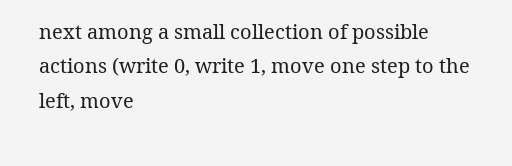next among a small collection of possible actions (write 0, write 1, move one step to the left, move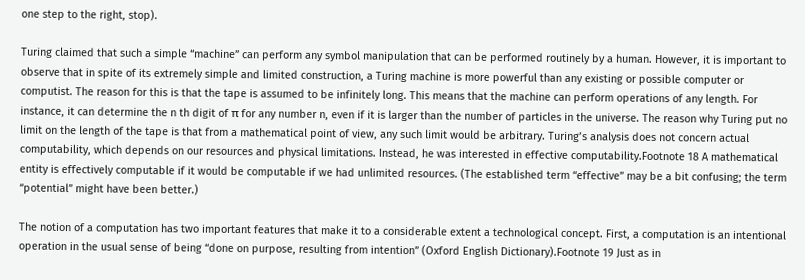one step to the right, stop).

Turing claimed that such a simple “machine” can perform any symbol manipulation that can be performed routinely by a human. However, it is important to observe that in spite of its extremely simple and limited construction, a Turing machine is more powerful than any existing or possible computer or computist. The reason for this is that the tape is assumed to be infinitely long. This means that the machine can perform operations of any length. For instance, it can determine the n th digit of π for any number n, even if it is larger than the number of particles in the universe. The reason why Turing put no limit on the length of the tape is that from a mathematical point of view, any such limit would be arbitrary. Turing’s analysis does not concern actual computability, which depends on our resources and physical limitations. Instead, he was interested in effective computability.Footnote 18 A mathematical entity is effectively computable if it would be computable if we had unlimited resources. (The established term “effective” may be a bit confusing; the term “potential” might have been better.)

The notion of a computation has two important features that make it to a considerable extent a technological concept. First, a computation is an intentional operation in the usual sense of being “done on purpose, resulting from intention” (Oxford English Dictionary).Footnote 19 Just as in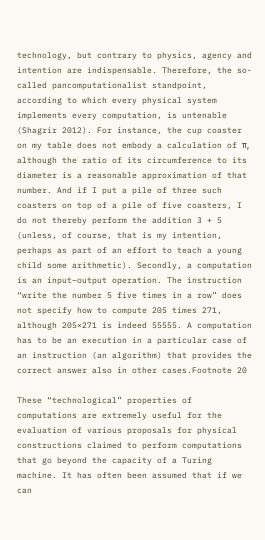technology, but contrary to physics, agency and intention are indispensable. Therefore, the so-called pancomputationalist standpoint, according to which every physical system implements every computation, is untenable (Shagrir 2012). For instance, the cup coaster on my table does not embody a calculation of π, although the ratio of its circumference to its diameter is a reasonable approximation of that number. And if I put a pile of three such coasters on top of a pile of five coasters, I do not thereby perform the addition 3 + 5 (unless, of course, that is my intention, perhaps as part of an effort to teach a young child some arithmetic). Secondly, a computation is an input–output operation. The instruction “write the number 5 five times in a row” does not specify how to compute 205 times 271, although 205×271 is indeed 55555. A computation has to be an execution in a particular case of an instruction (an algorithm) that provides the correct answer also in other cases.Footnote 20

These “technological” properties of computations are extremely useful for the evaluation of various proposals for physical constructions claimed to perform computations that go beyond the capacity of a Turing machine. It has often been assumed that if we can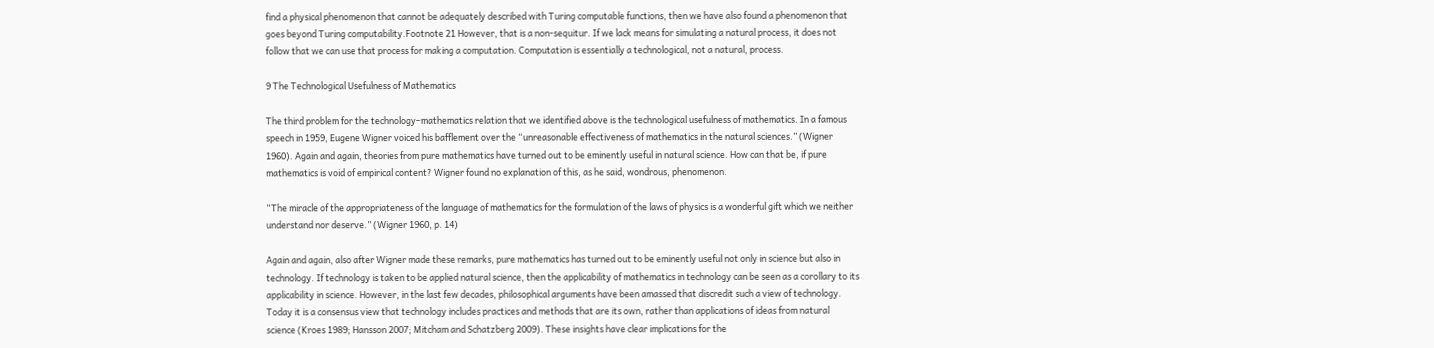find a physical phenomenon that cannot be adequately described with Turing computable functions, then we have also found a phenomenon that goes beyond Turing computability.Footnote 21 However, that is a non-sequitur. If we lack means for simulating a natural process, it does not follow that we can use that process for making a computation. Computation is essentially a technological, not a natural, process.

9 The Technological Usefulness of Mathematics

The third problem for the technology–mathematics relation that we identified above is the technological usefulness of mathematics. In a famous speech in 1959, Eugene Wigner voiced his bafflement over the “unreasonable effectiveness of mathematics in the natural sciences.” (Wigner 1960). Again and again, theories from pure mathematics have turned out to be eminently useful in natural science. How can that be, if pure mathematics is void of empirical content? Wigner found no explanation of this, as he said, wondrous, phenomenon.

“The miracle of the appropriateness of the language of mathematics for the formulation of the laws of physics is a wonderful gift which we neither understand nor deserve.” (Wigner 1960, p. 14)

Again and again, also after Wigner made these remarks, pure mathematics has turned out to be eminently useful not only in science but also in technology. If technology is taken to be applied natural science, then the applicability of mathematics in technology can be seen as a corollary to its applicability in science. However, in the last few decades, philosophical arguments have been amassed that discredit such a view of technology. Today it is a consensus view that technology includes practices and methods that are its own, rather than applications of ideas from natural science (Kroes 1989; Hansson 2007; Mitcham and Schatzberg 2009). These insights have clear implications for the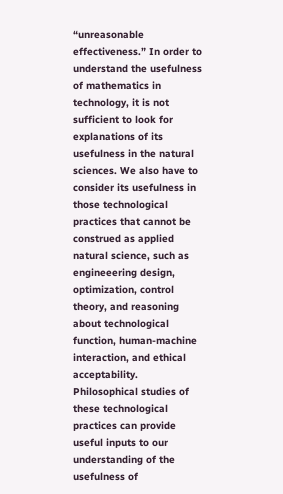“unreasonable effectiveness.” In order to understand the usefulness of mathematics in technology, it is not sufficient to look for explanations of its usefulness in the natural sciences. We also have to consider its usefulness in those technological practices that cannot be construed as applied natural science, such as engineeering design, optimization, control theory, and reasoning about technological function, human-machine interaction, and ethical acceptability. Philosophical studies of these technological practices can provide useful inputs to our understanding of the usefulness of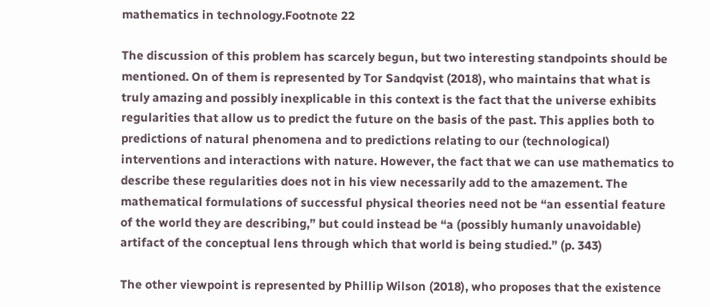mathematics in technology.Footnote 22

The discussion of this problem has scarcely begun, but two interesting standpoints should be mentioned. On of them is represented by Tor Sandqvist (2018), who maintains that what is truly amazing and possibly inexplicable in this context is the fact that the universe exhibits regularities that allow us to predict the future on the basis of the past. This applies both to predictions of natural phenomena and to predictions relating to our (technological) interventions and interactions with nature. However, the fact that we can use mathematics to describe these regularities does not in his view necessarily add to the amazement. The mathematical formulations of successful physical theories need not be “an essential feature of the world they are describing,” but could instead be “a (possibly humanly unavoidable) artifact of the conceptual lens through which that world is being studied.” (p. 343)

The other viewpoint is represented by Phillip Wilson (2018), who proposes that the existence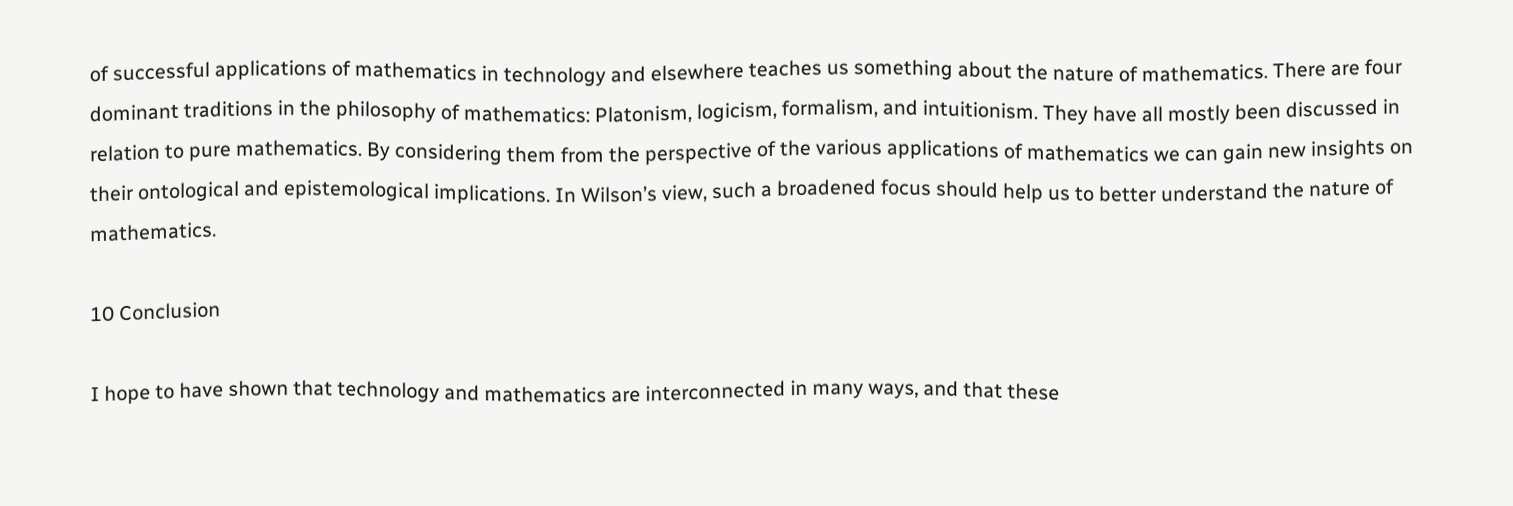of successful applications of mathematics in technology and elsewhere teaches us something about the nature of mathematics. There are four dominant traditions in the philosophy of mathematics: Platonism, logicism, formalism, and intuitionism. They have all mostly been discussed in relation to pure mathematics. By considering them from the perspective of the various applications of mathematics we can gain new insights on their ontological and epistemological implications. In Wilson’s view, such a broadened focus should help us to better understand the nature of mathematics.

10 Conclusion

I hope to have shown that technology and mathematics are interconnected in many ways, and that these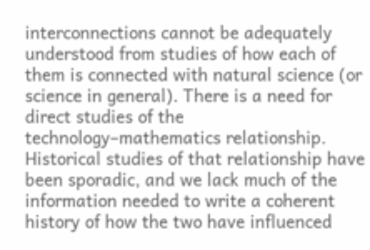interconnections cannot be adequately understood from studies of how each of them is connected with natural science (or science in general). There is a need for direct studies of the technology–mathematics relationship. Historical studies of that relationship have been sporadic, and we lack much of the information needed to write a coherent history of how the two have influenced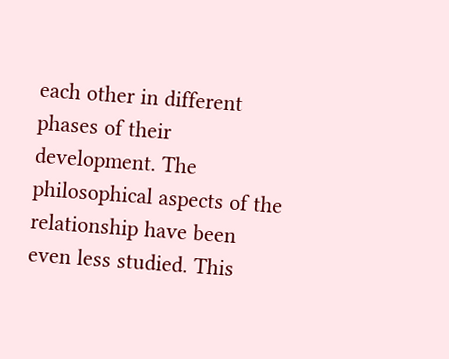each other in different phases of their development. The philosophical aspects of the relationship have been even less studied. This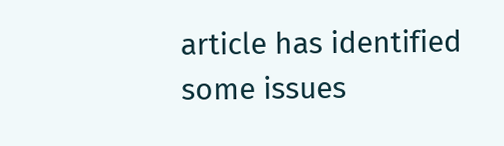article has identified some issues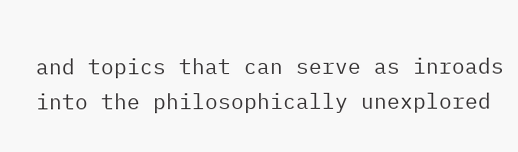and topics that can serve as inroads into the philosophically unexplored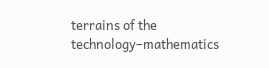terrains of the technology–mathematics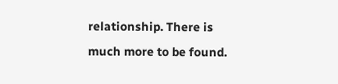relationship. There is much more to be found.